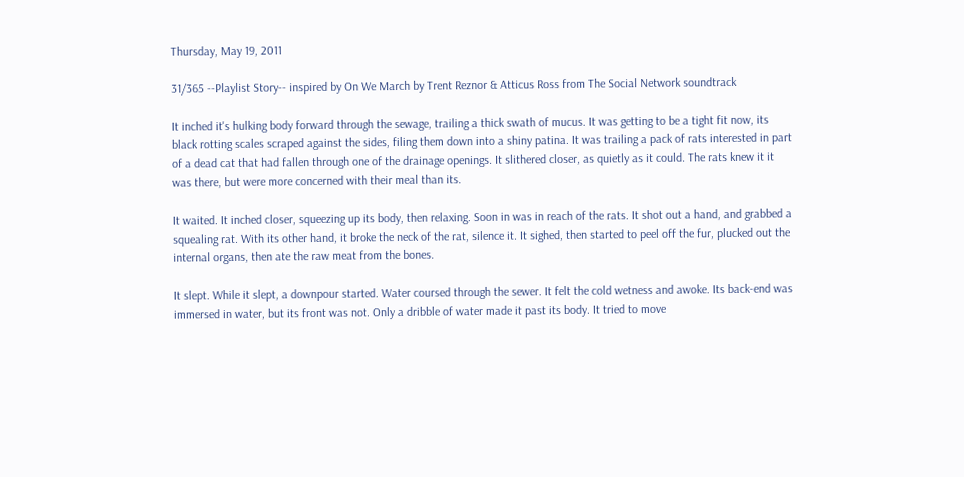Thursday, May 19, 2011

31/365 --Playlist Story-- inspired by On We March by Trent Reznor & Atticus Ross from The Social Network soundtrack

It inched it's hulking body forward through the sewage, trailing a thick swath of mucus. It was getting to be a tight fit now, its black rotting scales scraped against the sides, filing them down into a shiny patina. It was trailing a pack of rats interested in part of a dead cat that had fallen through one of the drainage openings. It slithered closer, as quietly as it could. The rats knew it it was there, but were more concerned with their meal than its.

It waited. It inched closer, squeezing up its body, then relaxing. Soon in was in reach of the rats. It shot out a hand, and grabbed a squealing rat. With its other hand, it broke the neck of the rat, silence it. It sighed, then started to peel off the fur, plucked out the internal organs, then ate the raw meat from the bones.

It slept. While it slept, a downpour started. Water coursed through the sewer. It felt the cold wetness and awoke. Its back-end was immersed in water, but its front was not. Only a dribble of water made it past its body. It tried to move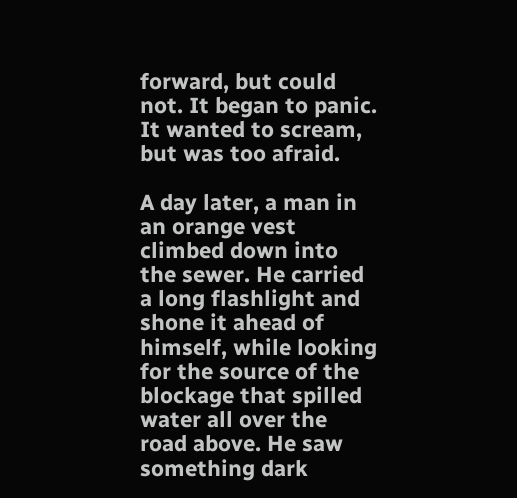forward, but could not. It began to panic. It wanted to scream, but was too afraid.

A day later, a man in an orange vest climbed down into the sewer. He carried a long flashlight and shone it ahead of himself, while looking for the source of the blockage that spilled water all over the road above. He saw something dark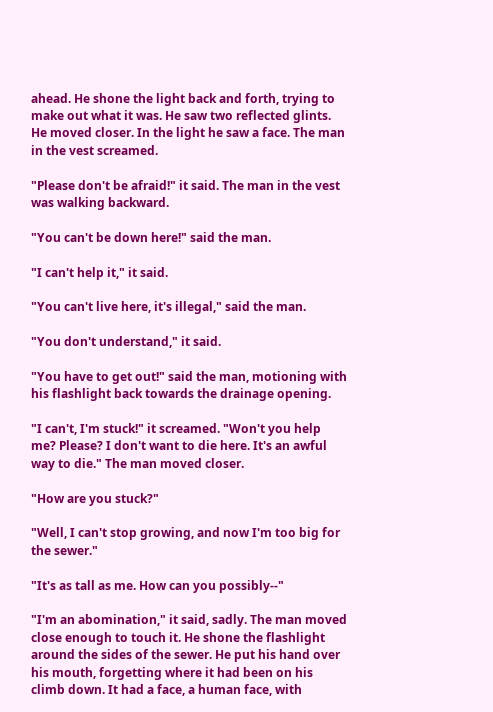ahead. He shone the light back and forth, trying to make out what it was. He saw two reflected glints. He moved closer. In the light he saw a face. The man in the vest screamed.

"Please don't be afraid!" it said. The man in the vest was walking backward.

"You can't be down here!" said the man.

"I can't help it," it said.

"You can't live here, it's illegal," said the man.

"You don't understand," it said.

"You have to get out!" said the man, motioning with his flashlight back towards the drainage opening.

"I can't, I'm stuck!" it screamed. "Won't you help me? Please? I don't want to die here. It's an awful way to die." The man moved closer.

"How are you stuck?"

"Well, I can't stop growing, and now I'm too big for the sewer."

"It's as tall as me. How can you possibly--"

"I'm an abomination," it said, sadly. The man moved close enough to touch it. He shone the flashlight around the sides of the sewer. He put his hand over his mouth, forgetting where it had been on his climb down. It had a face, a human face, with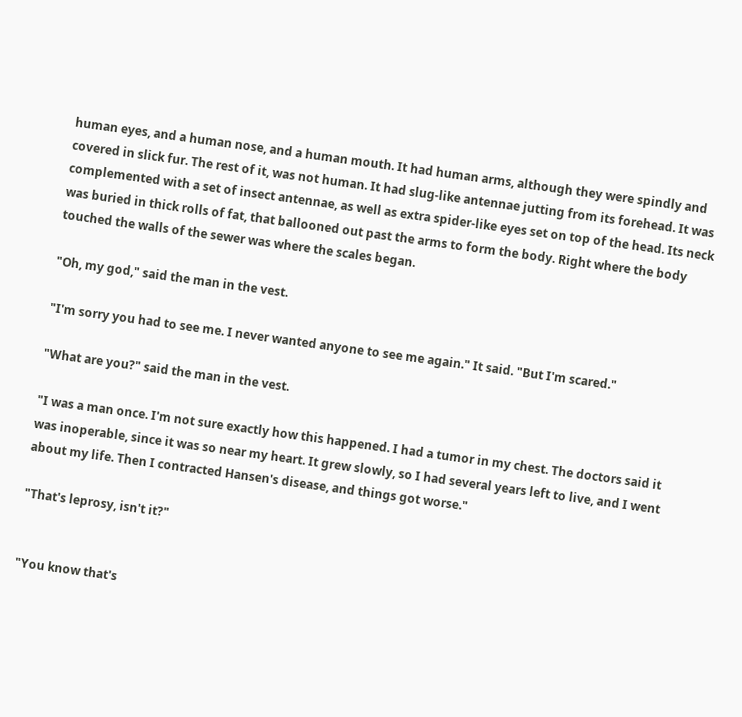human eyes, and a human nose, and a human mouth. It had human arms, although they were spindly and covered in slick fur. The rest of it, was not human. It had slug-like antennae jutting from its forehead. It was complemented with a set of insect antennae, as well as extra spider-like eyes set on top of the head. Its neck was buried in thick rolls of fat, that ballooned out past the arms to form the body. Right where the body touched the walls of the sewer was where the scales began.

"Oh, my god," said the man in the vest.

"I'm sorry you had to see me. I never wanted anyone to see me again." It said. "But I'm scared."

"What are you?" said the man in the vest.

"I was a man once. I'm not sure exactly how this happened. I had a tumor in my chest. The doctors said it was inoperable, since it was so near my heart. It grew slowly, so I had several years left to live, and I went about my life. Then I contracted Hansen's disease, and things got worse."

"That's leprosy, isn't it?"


"You know that's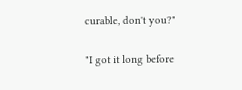curable, don't you?"

"I got it long before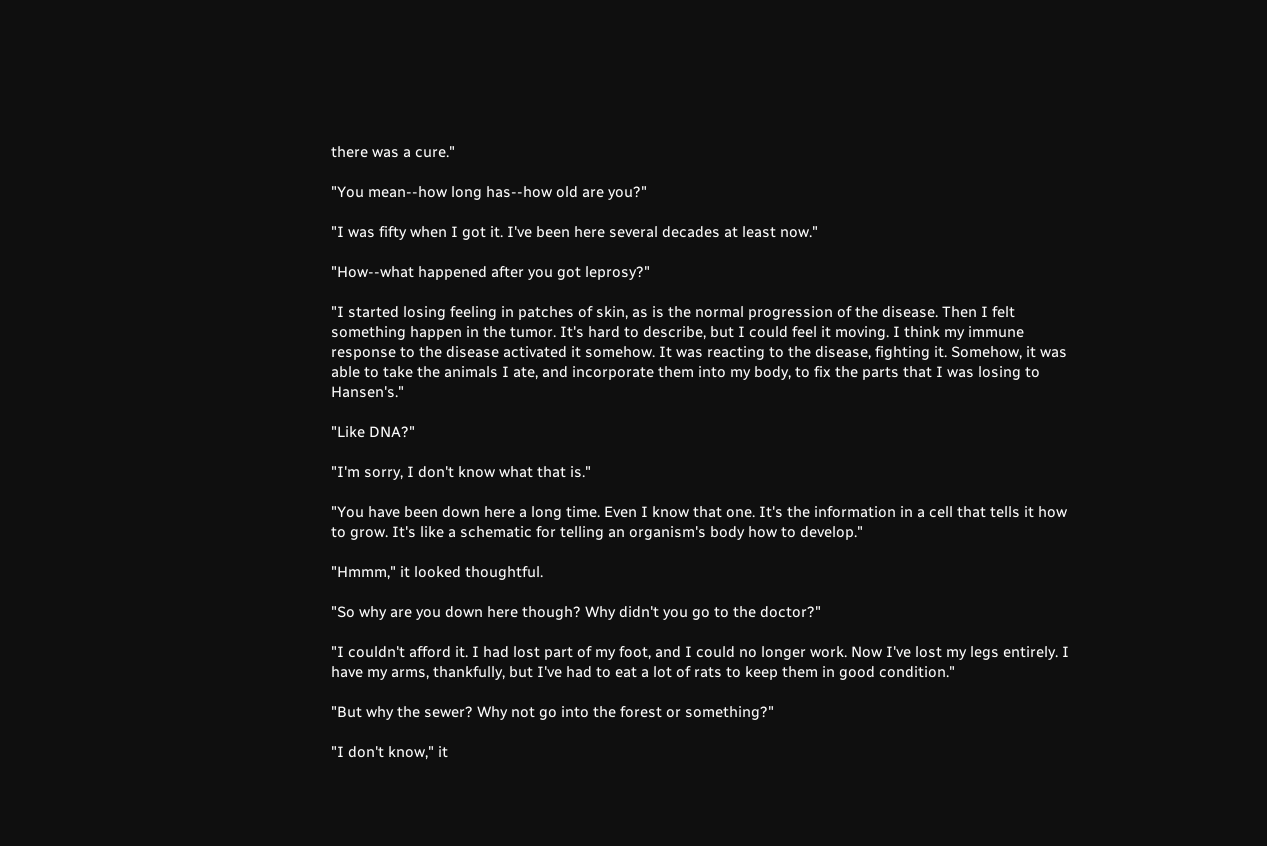there was a cure."

"You mean--how long has--how old are you?"

"I was fifty when I got it. I've been here several decades at least now."

"How--what happened after you got leprosy?"

"I started losing feeling in patches of skin, as is the normal progression of the disease. Then I felt something happen in the tumor. It's hard to describe, but I could feel it moving. I think my immune response to the disease activated it somehow. It was reacting to the disease, fighting it. Somehow, it was able to take the animals I ate, and incorporate them into my body, to fix the parts that I was losing to Hansen's."

"Like DNA?"

"I'm sorry, I don't know what that is."

"You have been down here a long time. Even I know that one. It's the information in a cell that tells it how to grow. It's like a schematic for telling an organism's body how to develop."

"Hmmm," it looked thoughtful.

"So why are you down here though? Why didn't you go to the doctor?"

"I couldn't afford it. I had lost part of my foot, and I could no longer work. Now I've lost my legs entirely. I have my arms, thankfully, but I've had to eat a lot of rats to keep them in good condition."

"But why the sewer? Why not go into the forest or something?"

"I don't know," it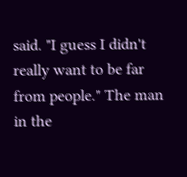said. "I guess I didn't really want to be far from people." The man in the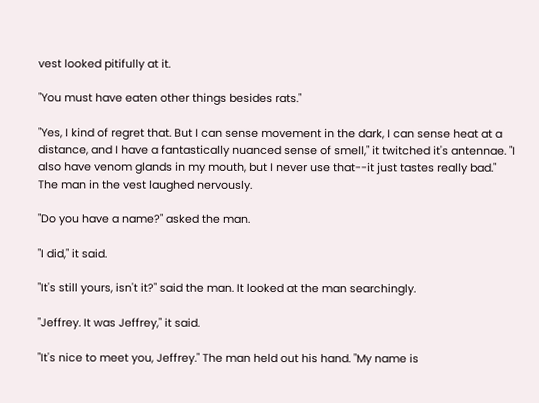vest looked pitifully at it.

"You must have eaten other things besides rats."

"Yes, I kind of regret that. But I can sense movement in the dark, I can sense heat at a distance, and I have a fantastically nuanced sense of smell," it twitched it's antennae. "I also have venom glands in my mouth, but I never use that--it just tastes really bad." The man in the vest laughed nervously.

"Do you have a name?" asked the man.

"I did," it said.

"It's still yours, isn't it?" said the man. It looked at the man searchingly.

"Jeffrey. It was Jeffrey," it said.

"It's nice to meet you, Jeffrey." The man held out his hand. "My name is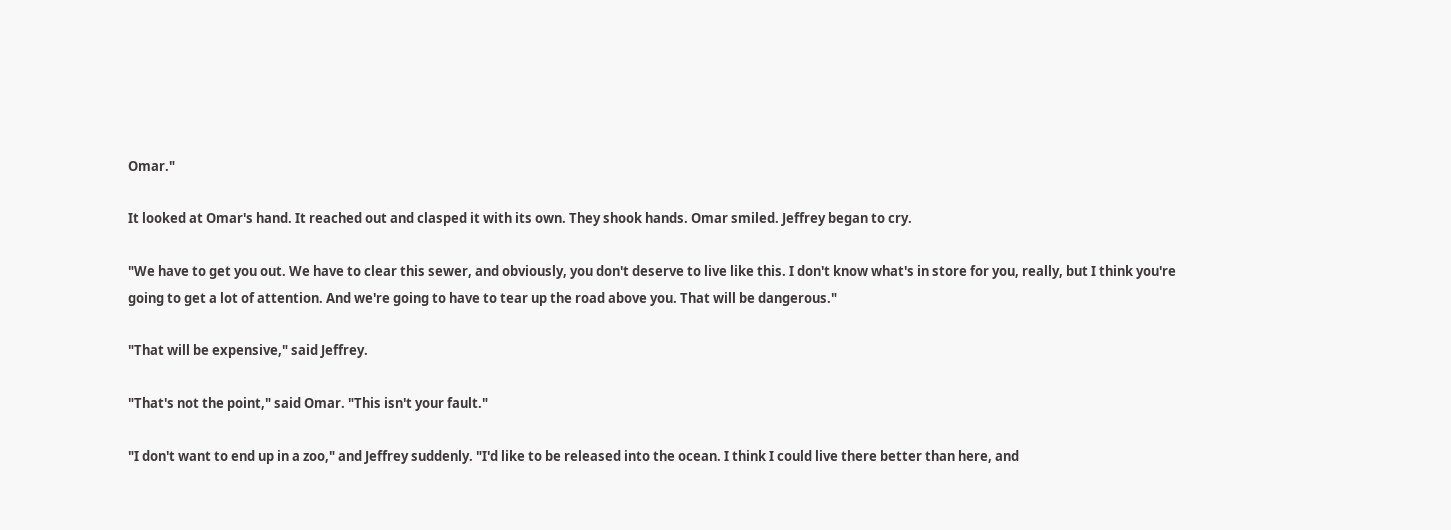Omar."

It looked at Omar's hand. It reached out and clasped it with its own. They shook hands. Omar smiled. Jeffrey began to cry.

"We have to get you out. We have to clear this sewer, and obviously, you don't deserve to live like this. I don't know what's in store for you, really, but I think you're going to get a lot of attention. And we're going to have to tear up the road above you. That will be dangerous."

"That will be expensive," said Jeffrey.

"That's not the point," said Omar. "This isn't your fault."

"I don't want to end up in a zoo," and Jeffrey suddenly. "I'd like to be released into the ocean. I think I could live there better than here, and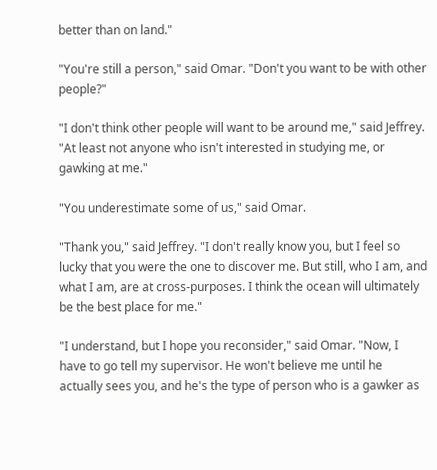better than on land."

"You're still a person," said Omar. "Don't you want to be with other people?"

"I don't think other people will want to be around me," said Jeffrey. "At least not anyone who isn't interested in studying me, or gawking at me."

"You underestimate some of us," said Omar.

"Thank you," said Jeffrey. "I don't really know you, but I feel so lucky that you were the one to discover me. But still, who I am, and what I am, are at cross-purposes. I think the ocean will ultimately be the best place for me."

"I understand, but I hope you reconsider," said Omar. "Now, I have to go tell my supervisor. He won't believe me until he actually sees you, and he's the type of person who is a gawker as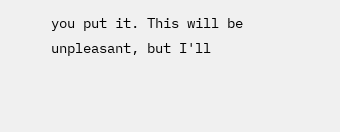you put it. This will be unpleasant, but I'll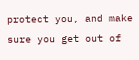protect you, and make sure you get out of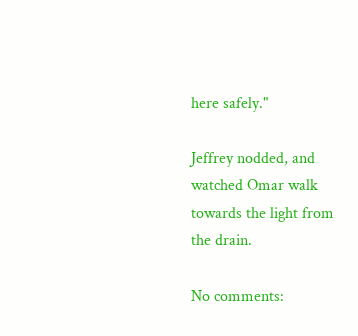here safely."

Jeffrey nodded, and watched Omar walk towards the light from the drain.

No comments: